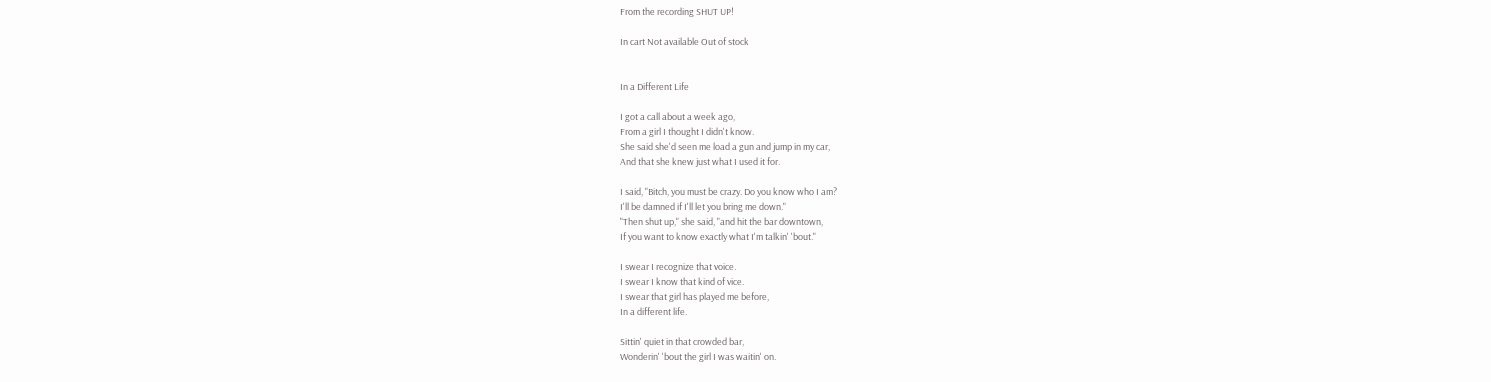From the recording SHUT UP!

In cart Not available Out of stock


In a Different Life

I got a call about a week ago,
From a girl I thought I didn't know.
She said she'd seen me load a gun and jump in my car,
And that she knew just what I used it for.

I said, "Bitch, you must be crazy. Do you know who I am?
I'll be damned if I'll let you bring me down."
"Then shut up," she said, "and hit the bar downtown,
If you want to know exactly what I'm talkin' 'bout."

I swear I recognize that voice.
I swear I know that kind of vice.
I swear that girl has played me before,
In a different life.

Sittin' quiet in that crowded bar,
Wonderin' 'bout the girl I was waitin' on.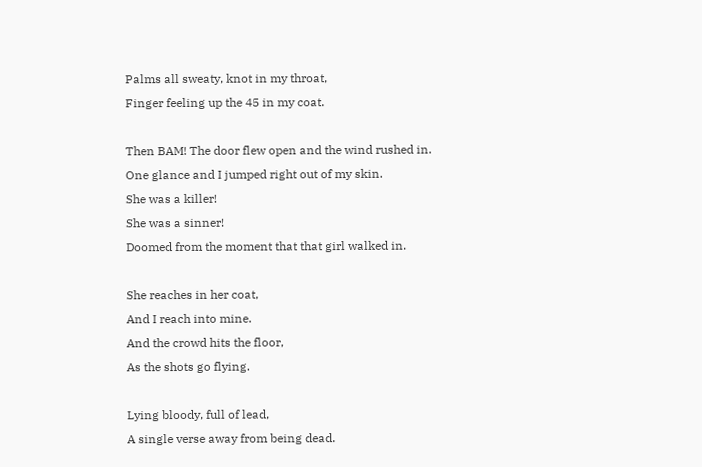Palms all sweaty, knot in my throat,
Finger feeling up the 45 in my coat.

Then BAM! The door flew open and the wind rushed in.
One glance and I jumped right out of my skin.
She was a killer!
She was a sinner!
Doomed from the moment that that girl walked in.

She reaches in her coat,
And I reach into mine.
And the crowd hits the floor,
As the shots go flying.

Lying bloody, full of lead,
A single verse away from being dead.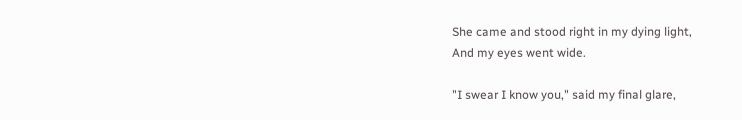She came and stood right in my dying light,
And my eyes went wide.

"I swear I know you," said my final glare,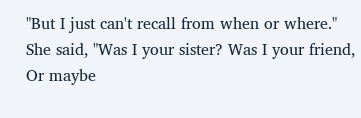"But I just can't recall from when or where."
She said, "Was I your sister? Was I your friend,
Or maybe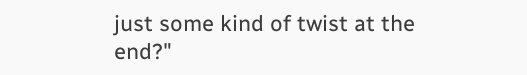just some kind of twist at the end?"